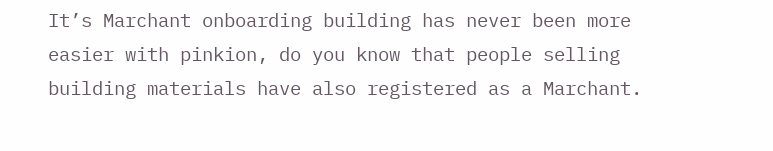It’s Marchant onboarding building has never been more easier with pinkion, do you know that people selling building materials have also registered as a Marchant.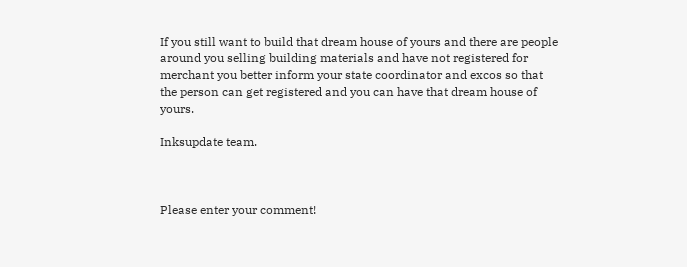If you still want to build that dream house of yours and there are people around you selling building materials and have not registered for merchant you better inform your state coordinator and excos so that the person can get registered and you can have that dream house of yours.

Inksupdate team.



Please enter your comment!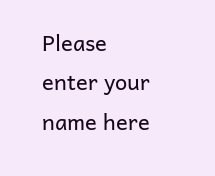Please enter your name here